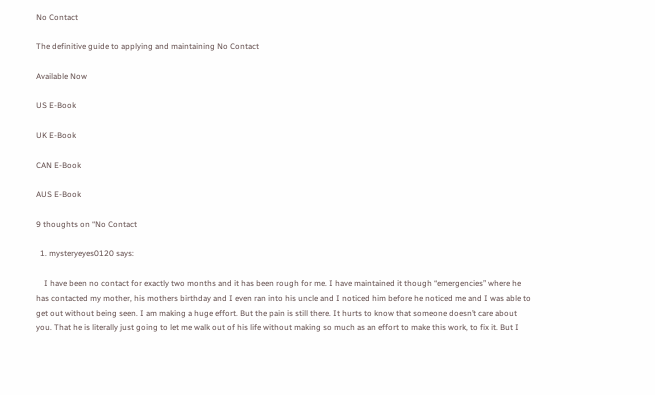No Contact

The definitive guide to applying and maintaining No Contact

Available Now

US E-Book

UK E-Book

CAN E-Book

AUS E-Book

9 thoughts on “No Contact

  1. mysteryeyes0120 says:

    I have been no contact for exactly two months and it has been rough for me. I have maintained it though “emergencies” where he has contacted my mother, his mothers birthday and I even ran into his uncle and I noticed him before he noticed me and I was able to get out without being seen. I am making a huge effort. But the pain is still there. It hurts to know that someone doesn’t care about you. That he is literally just going to let me walk out of his life without making so much as an effort to make this work, to fix it. But I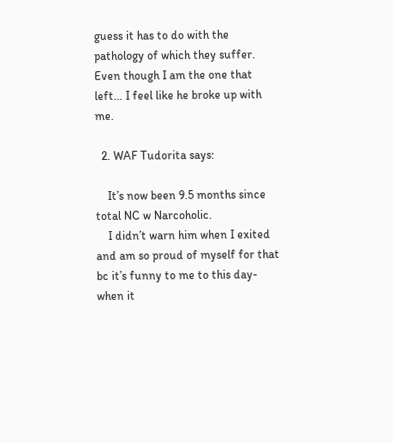guess it has to do with the pathology of which they suffer. Even though I am the one that left… I feel like he broke up with me.

  2. WAF Tudorita says:

    It’s now been 9.5 months since total NC w Narcoholic.
    I didn’t warn him when I exited and am so proud of myself for that bc it’s funny to me to this day- when it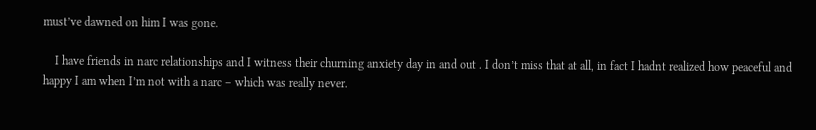must’ve dawned on him I was gone.

    I have friends in narc relationships and I witness their churning anxiety day in and out . I don’t miss that at all, in fact I hadnt realized how peaceful and happy I am when I’m not with a narc – which was really never.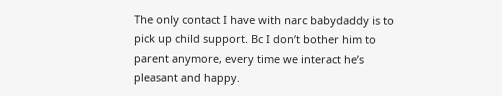The only contact I have with narc babydaddy is to pick up child support. Bc I don’t bother him to parent anymore, every time we interact he’s pleasant and happy.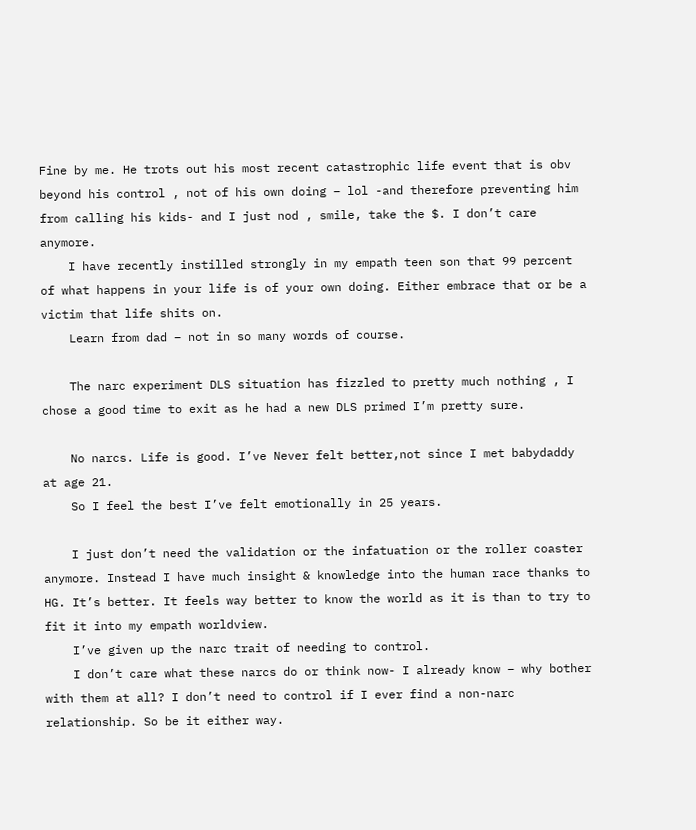Fine by me. He trots out his most recent catastrophic life event that is obv beyond his control , not of his own doing – lol -and therefore preventing him from calling his kids- and I just nod , smile, take the $. I don’t care anymore.
    I have recently instilled strongly in my empath teen son that 99 percent of what happens in your life is of your own doing. Either embrace that or be a victim that life shits on.
    Learn from dad – not in so many words of course.

    The narc experiment DLS situation has fizzled to pretty much nothing , I chose a good time to exit as he had a new DLS primed I’m pretty sure.

    No narcs. Life is good. I’ve Never felt better,not since I met babydaddy at age 21.
    So I feel the best I’ve felt emotionally in 25 years.

    I just don’t need the validation or the infatuation or the roller coaster anymore. Instead I have much insight & knowledge into the human race thanks to HG. It’s better. It feels way better to know the world as it is than to try to fit it into my empath worldview.
    I’ve given up the narc trait of needing to control.
    I don’t care what these narcs do or think now- I already know – why bother with them at all? I don’t need to control if I ever find a non-narc relationship. So be it either way.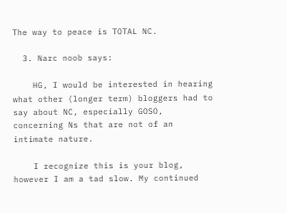The way to peace is TOTAL NC.

  3. Narc noob says:

    HG, I would be interested in hearing what other (longer term) bloggers had to say about NC, especially GOSO, concerning Ns that are not of an intimate nature.

    I recognize this is your blog, however I am a tad slow. My continued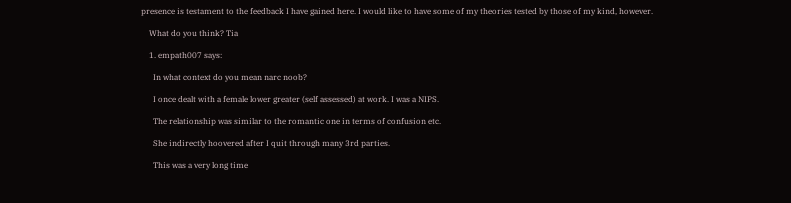presence is testament to the feedback I have gained here. I would like to have some of my theories tested by those of my kind, however.

    What do you think? Tia

    1. empath007 says:

      In what context do you mean narc noob?

      I once dealt with a female lower greater (self assessed) at work. I was a NIPS.

      The relationship was similar to the romantic one in terms of confusion etc.

      She indirectly hoovered after I quit through many 3rd parties.

      This was a very long time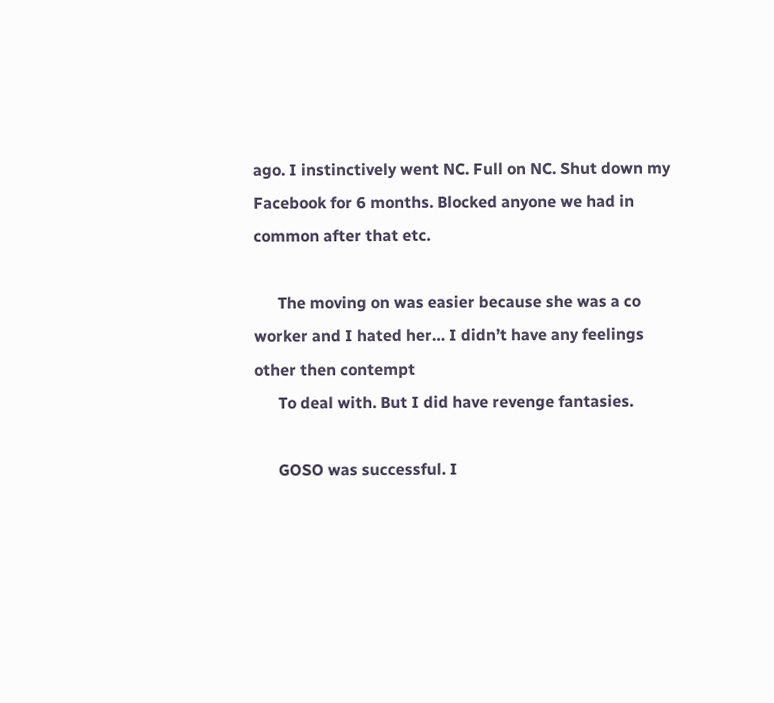ago. I instinctively went NC. Full on NC. Shut down my Facebook for 6 months. Blocked anyone we had in common after that etc.

      The moving on was easier because she was a co worker and I hated her… I didn’t have any feelings other then contempt
      To deal with. But I did have revenge fantasies.

      GOSO was successful. I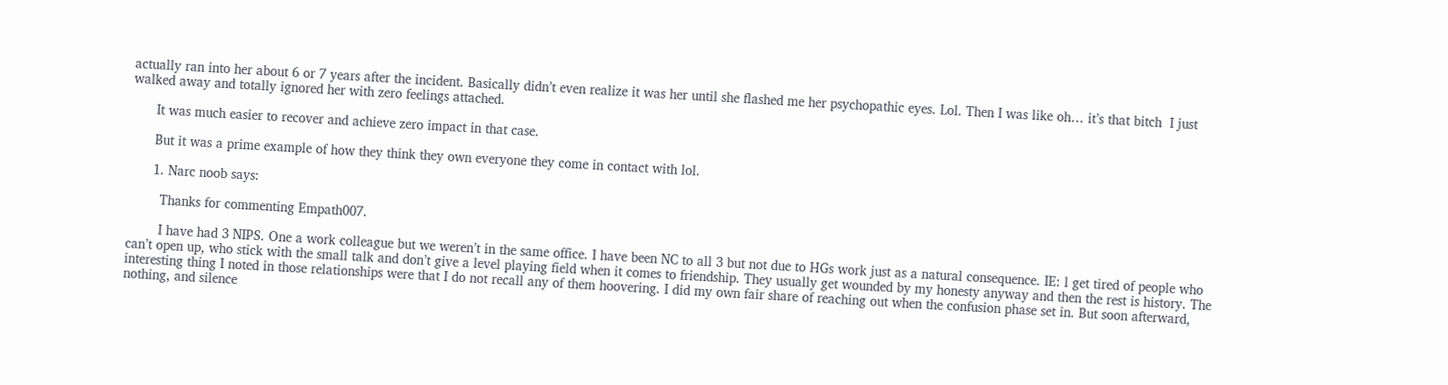actually ran into her about 6 or 7 years after the incident. Basically didn’t even realize it was her until she flashed me her psychopathic eyes. Lol. Then I was like oh… it’s that bitch  I just walked away and totally ignored her with zero feelings attached.

      It was much easier to recover and achieve zero impact in that case.

      But it was a prime example of how they think they own everyone they come in contact with lol.

      1. Narc noob says:

        Thanks for commenting Empath007.

        I have had 3 NIPS. One a work colleague but we weren’t in the same office. I have been NC to all 3 but not due to HGs work just as a natural consequence. IE: l get tired of people who can’t open up, who stick with the small talk and don’t give a level playing field when it comes to friendship. They usually get wounded by my honesty anyway and then the rest is history. The interesting thing I noted in those relationships were that I do not recall any of them hoovering. I did my own fair share of reaching out when the confusion phase set in. But soon afterward, nothing, and silence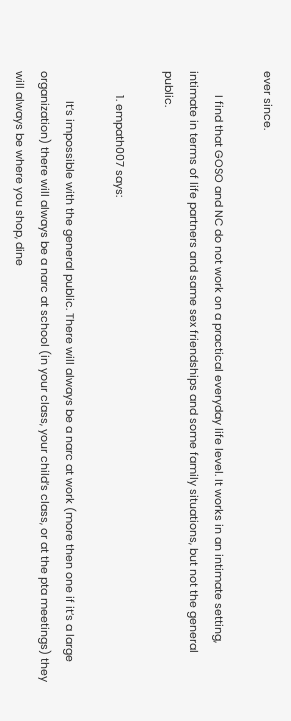ever since.

        I find that GOSO and NC do not work on a practical everyday life level. It works in an intimate setting, intimate in terms of life partners and same sex friendships and some family situations, but not the general public.

        1. empath007 says:

          It’s impossible with the general public. There will always be a narc at work (more then one if it’s a large organization) there will always be a narc at school (in your class, your child’s class, or at the pta meetings) they will always be where you shop, dine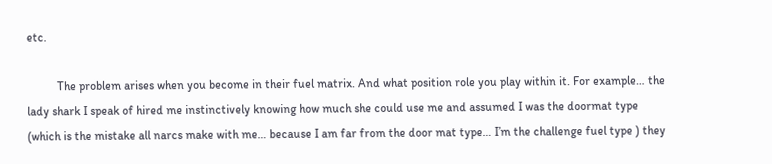etc.

          The problem arises when you become in their fuel matrix. And what position role you play within it. For example… the lady shark I speak of hired me instinctively knowing how much she could use me and assumed I was the doormat type (which is the mistake all narcs make with me… because I am far from the door mat type… I’m the challenge fuel type ) they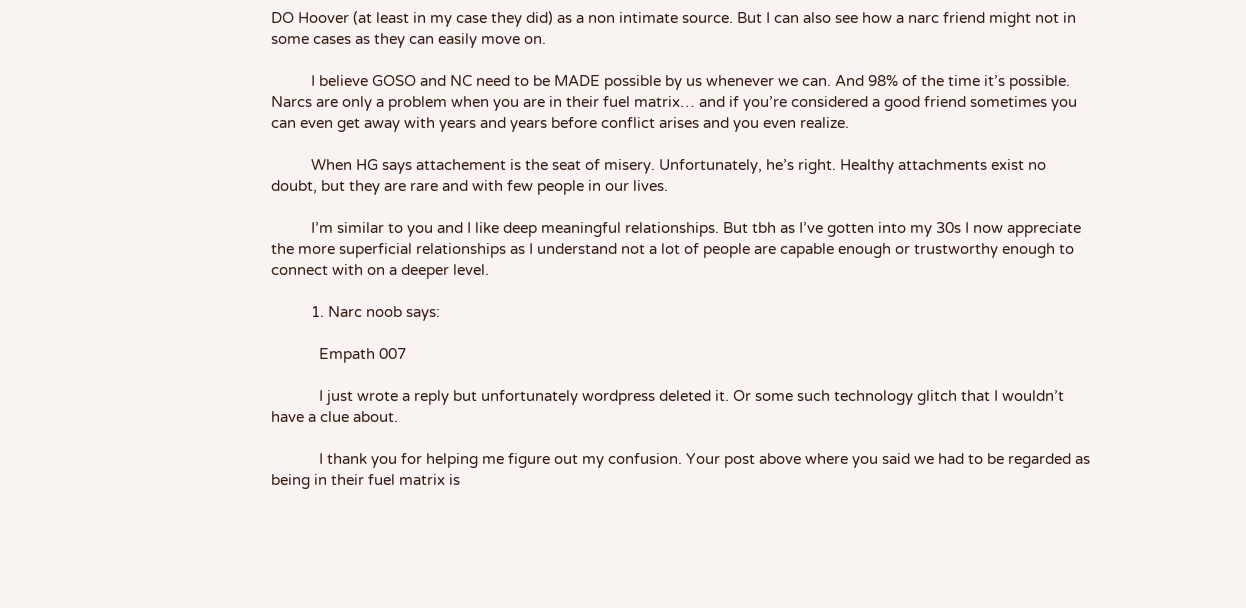DO Hoover (at least in my case they did) as a non intimate source. But I can also see how a narc friend might not in some cases as they can easily move on.

          I believe GOSO and NC need to be MADE possible by us whenever we can. And 98% of the time it’s possible. Narcs are only a problem when you are in their fuel matrix… and if you’re considered a good friend sometimes you can even get away with years and years before conflict arises and you even realize.

          When HG says attachement is the seat of misery. Unfortunately, he’s right. Healthy attachments exist no doubt, but they are rare and with few people in our lives.

          I’m similar to you and I like deep meaningful relationships. But tbh as I’ve gotten into my 30s I now appreciate the more superficial relationships as I understand not a lot of people are capable enough or trustworthy enough to connect with on a deeper level.

          1. Narc noob says:

            Empath 007

            I just wrote a reply but unfortunately wordpress deleted it. Or some such technology glitch that I wouldn’t have a clue about.

            I thank you for helping me figure out my confusion. Your post above where you said we had to be regarded as being in their fuel matrix is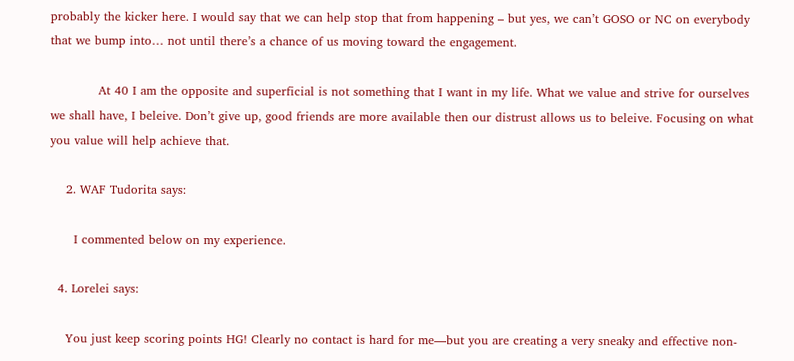probably the kicker here. I would say that we can help stop that from happening – but yes, we can’t GOSO or NC on everybody that we bump into… not until there’s a chance of us moving toward the engagement.

            At 40 I am the opposite and superficial is not something that I want in my life. What we value and strive for ourselves we shall have, I beleive. Don’t give up, good friends are more available then our distrust allows us to beleive. Focusing on what you value will help achieve that.

    2. WAF Tudorita says:

      I commented below on my experience.

  4. Lorelei says:

    You just keep scoring points HG! Clearly no contact is hard for me—but you are creating a very sneaky and effective non-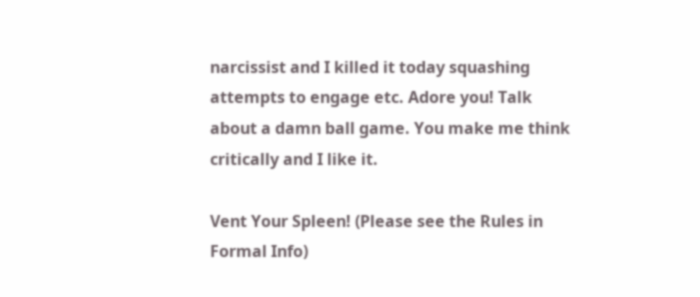narcissist and I killed it today squashing attempts to engage etc. Adore you! Talk about a damn ball game. You make me think critically and I like it.

Vent Your Spleen! (Please see the Rules in Formal Info)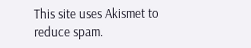This site uses Akismet to reduce spam.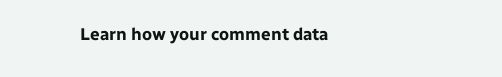Learn how your comment data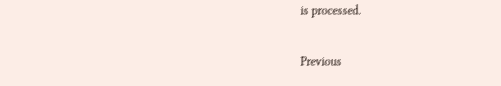is processed.

Previous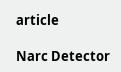article

Narc Detector